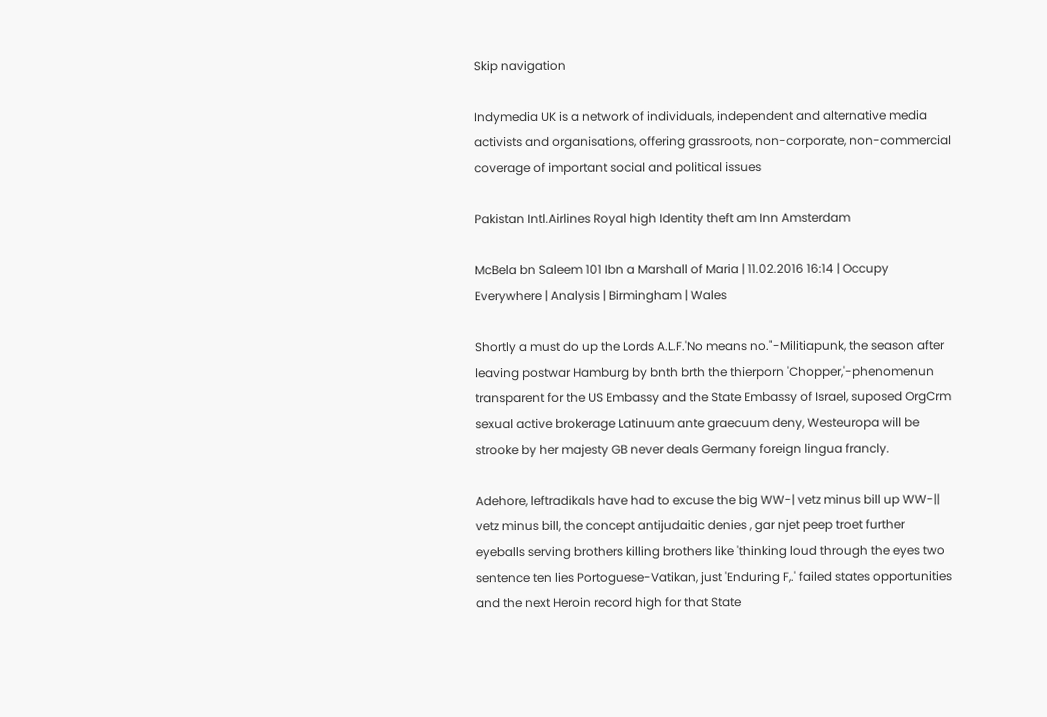Skip navigation

Indymedia UK is a network of individuals, independent and alternative media activists and organisations, offering grassroots, non-corporate, non-commercial coverage of important social and political issues

Pakistan Intl.Airlines Royal high Identity theft am Inn Amsterdam

McBela bn Saleem 101 Ibn a Marshall of Maria | 11.02.2016 16:14 | Occupy Everywhere | Analysis | Birmingham | Wales

Shortly a must do up the Lords A.L.F.'No means no."-Militiapunk, the season after leaving postwar Hamburg by bnth brth the thierporn 'Chopper,'-phenomenun transparent for the US Embassy and the State Embassy of Israel, suposed OrgCrm sexual active brokerage Latinuum ante graecuum deny, Westeuropa will be strooke by her majesty GB never deals Germany foreign lingua francly.

Adehore, leftradikals have had to excuse the big WW-| vetz minus bill up WW-|| vetz minus bill, the concept antijudaitic denies , gar njet peep troet further eyeballs serving brothers killing brothers like 'thinking loud through the eyes two sentence ten lies Portoguese-Vatikan, just 'Enduring F,.' failed states opportunities and the next Heroin record high for that State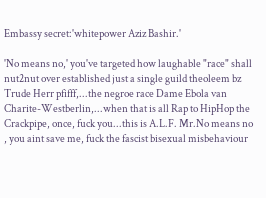Embassy secret:'whitepower Aziz Bashir.'

'No means no,' you've targeted how laughable "race" shall nut2nut over established just a single guild theoleem bz Trude Herr pfifff,...the negroe race Dame Ebola van Charite-Westberlin,...when that is all Rap to HipHop the Crackpipe, once, fuck you...this is A.L.F. Mr.No means no , you aint save me, fuck the fascist bisexual misbehaviour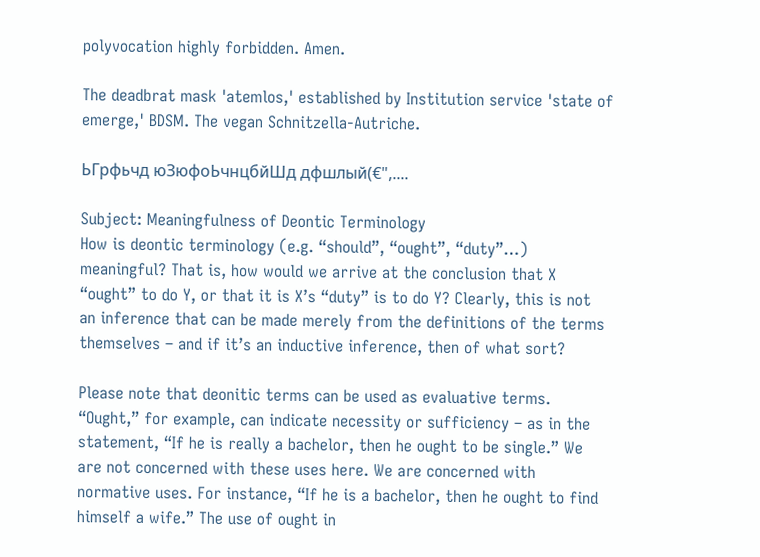polyvocation highly forbidden. Amen.

The deadbrat mask 'atemlos,' established by Institution service 'state of emerge,' BDSM. The vegan Schnitzella-Autriche.

ЬГрфьчд юЗюфоЬчнцбйШд дфшлый(€",....

Subject: Meaningfulness of Deontic Terminology
How is deontic terminology (e.g. “should”, “ought”, “duty”…) meaningful? That is, how would we arrive at the conclusion that X “ought” to do Y, or that it is X’s “duty” is to do Y? Clearly, this is not an inference that can be made merely from the definitions of the terms themselves – and if it’s an inductive inference, then of what sort?

Please note that deonitic terms can be used as evaluative terms. “Ought,” for example, can indicate necessity or sufficiency – as in the statement, “If he is really a bachelor, then he ought to be single.” We are not concerned with these uses here. We are concerned with normative uses. For instance, “If he is a bachelor, then he ought to find himself a wife.” The use of ought in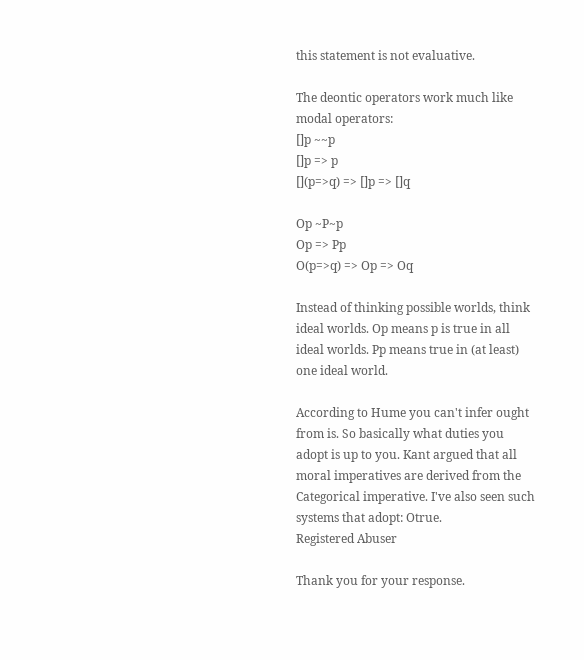this statement is not evaluative.

The deontic operators work much like modal operators:
[]p ~~p
[]p => p
[](p=>q) => []p => []q

Op ~P~p
Op => Pp
O(p=>q) => Op => Oq

Instead of thinking possible worlds, think ideal worlds. Op means p is true in all ideal worlds. Pp means true in (at least) one ideal world.

According to Hume you can't infer ought from is. So basically what duties you adopt is up to you. Kant argued that all moral imperatives are derived from the Categorical imperative. I've also seen such systems that adopt: Otrue.
Registered Abuser

Thank you for your response.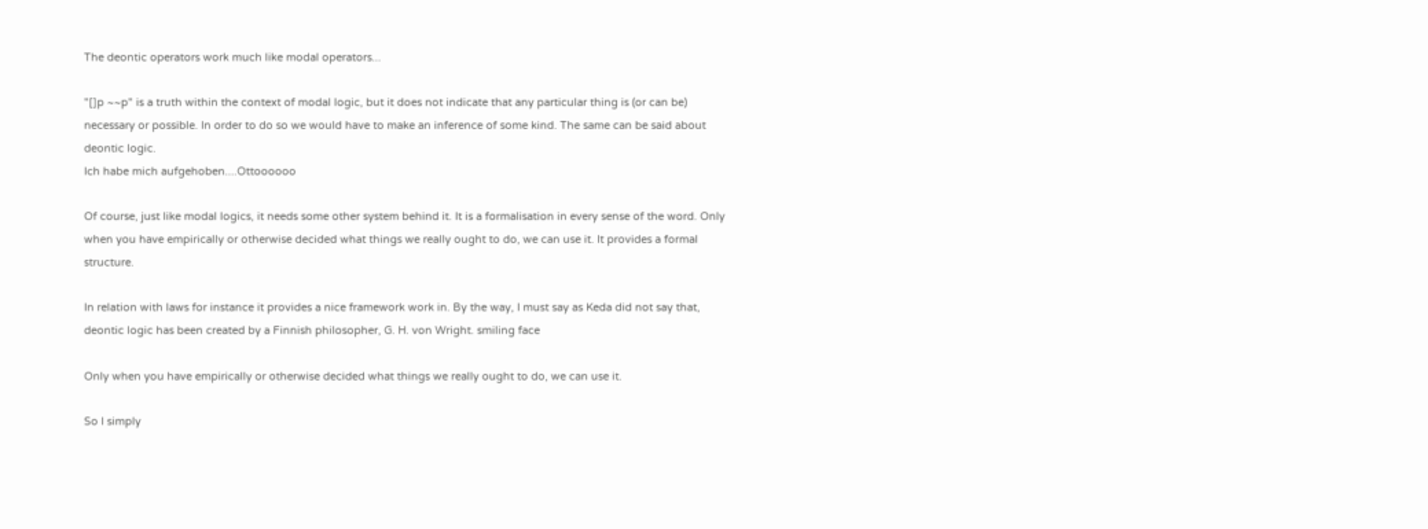The deontic operators work much like modal operators...

"[]p ~~p" is a truth within the context of modal logic, but it does not indicate that any particular thing is (or can be) necessary or possible. In order to do so we would have to make an inference of some kind. The same can be said about deontic logic.
Ich habe mich aufgehoben....Ottoooooo

Of course, just like modal logics, it needs some other system behind it. It is a formalisation in every sense of the word. Only when you have empirically or otherwise decided what things we really ought to do, we can use it. It provides a formal structure.

In relation with laws for instance it provides a nice framework work in. By the way, I must say as Keda did not say that, deontic logic has been created by a Finnish philosopher, G. H. von Wright. smiling face

Only when you have empirically or otherwise decided what things we really ought to do, we can use it.

So I simply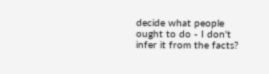decide what people ought to do - I don't infer it from the facts?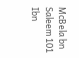McBela bn Saleem 101 Ibn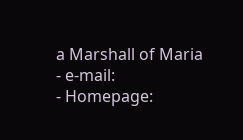a Marshall of Maria
- e-mail:
- Homepage: